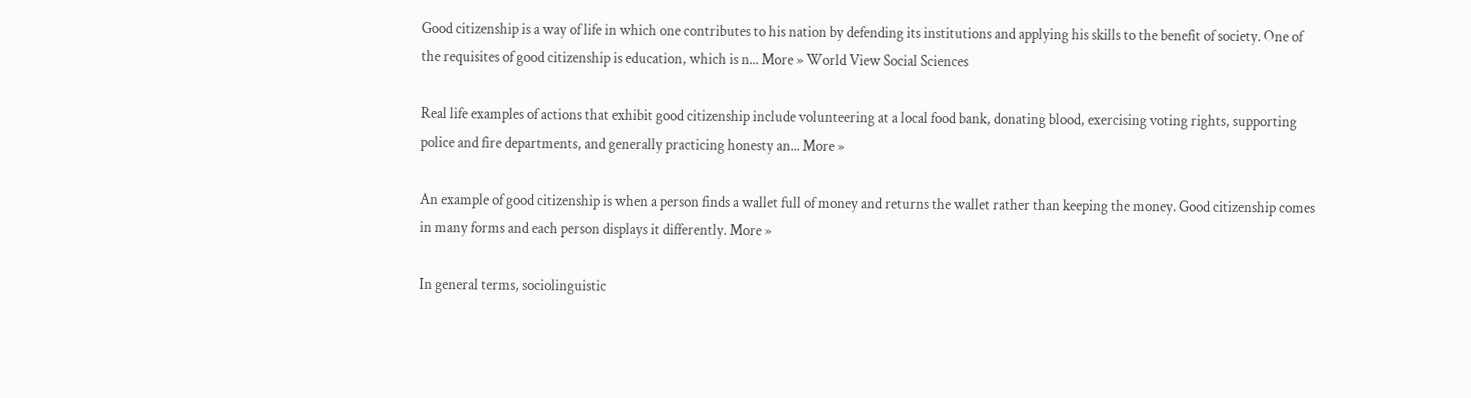Good citizenship is a way of life in which one contributes to his nation by defending its institutions and applying his skills to the benefit of society. One of the requisites of good citizenship is education, which is n... More » World View Social Sciences

Real life examples of actions that exhibit good citizenship include volunteering at a local food bank, donating blood, exercising voting rights, supporting police and fire departments, and generally practicing honesty an... More »

An example of good citizenship is when a person finds a wallet full of money and returns the wallet rather than keeping the money. Good citizenship comes in many forms and each person displays it differently. More »

In general terms, sociolinguistic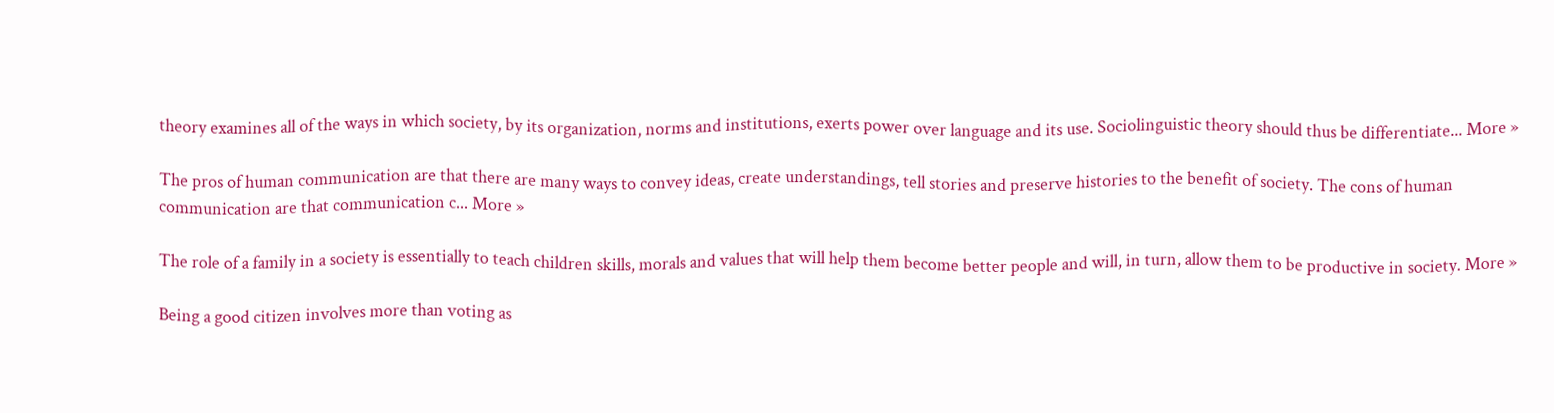theory examines all of the ways in which society, by its organization, norms and institutions, exerts power over language and its use. Sociolinguistic theory should thus be differentiate... More »

The pros of human communication are that there are many ways to convey ideas, create understandings, tell stories and preserve histories to the benefit of society. The cons of human communication are that communication c... More »

The role of a family in a society is essentially to teach children skills, morals and values that will help them become better people and will, in turn, allow them to be productive in society. More »

Being a good citizen involves more than voting as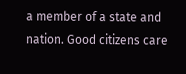a member of a state and nation. Good citizens care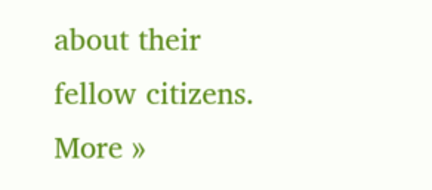about their fellow citizens. More »